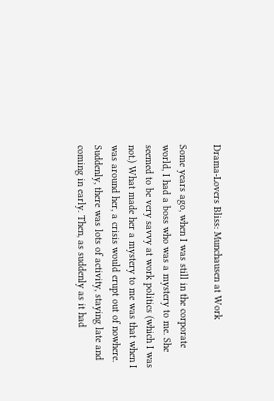Drama-Lovers Bliss: Munchausen at Work

Some years ago, when I was still in the corporate world, I had a boss who was a mystery to me. She seemed to be very savvy at work politics (which I was not.) What made her a mystery to me was that when I was around her, a crisis would erupt out of nowhere. Suddenly, there was lots of activity, staying late and coming in early. Then, as suddenly as it had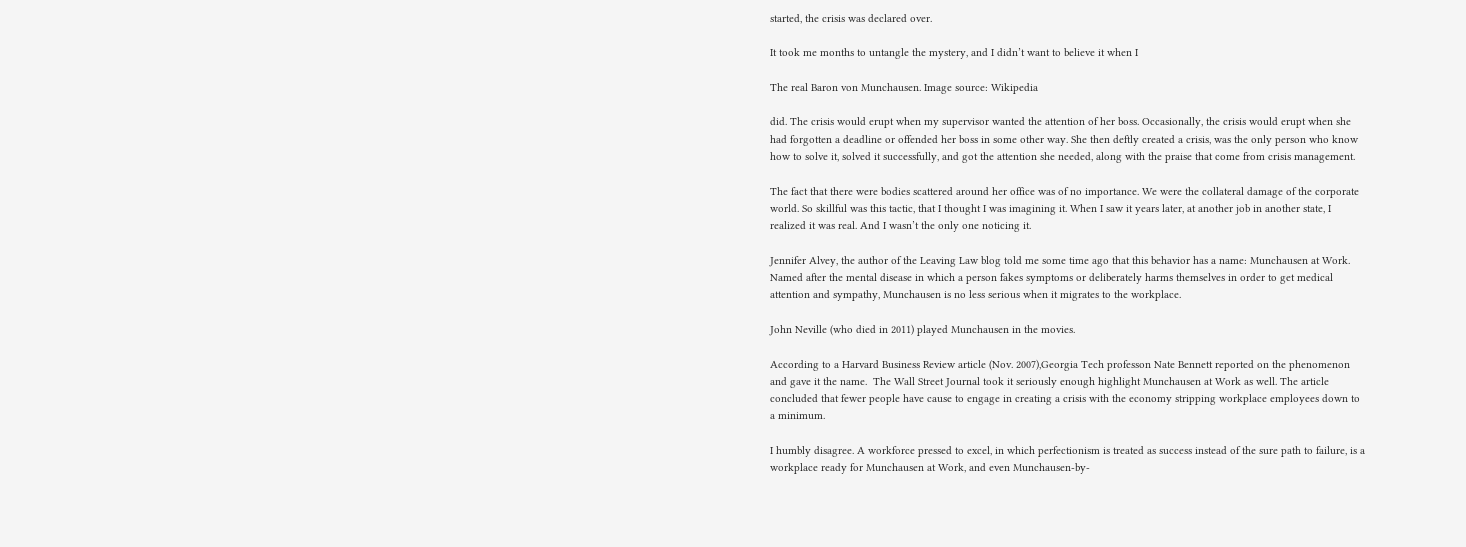started, the crisis was declared over.

It took me months to untangle the mystery, and I didn’t want to believe it when I

The real Baron von Munchausen. Image source: Wikipedia

did. The crisis would erupt when my supervisor wanted the attention of her boss. Occasionally, the crisis would erupt when she had forgotten a deadline or offended her boss in some other way. She then deftly created a crisis, was the only person who know how to solve it, solved it successfully, and got the attention she needed, along with the praise that come from crisis management.

The fact that there were bodies scattered around her office was of no importance. We were the collateral damage of the corporate world. So skillful was this tactic, that I thought I was imagining it. When I saw it years later, at another job in another state, I realized it was real. And I wasn’t the only one noticing it.

Jennifer Alvey, the author of the Leaving Law blog told me some time ago that this behavior has a name: Munchausen at Work. Named after the mental disease in which a person fakes symptoms or deliberately harms themselves in order to get medical attention and sympathy, Munchausen is no less serious when it migrates to the workplace.

John Neville (who died in 2011) played Munchausen in the movies.

According to a Harvard Business Review article (Nov. 2007),Georgia Tech professon Nate Bennett reported on the phenomenon and gave it the name.  The Wall Street Journal took it seriously enough highlight Munchausen at Work as well. The article concluded that fewer people have cause to engage in creating a crisis with the economy stripping workplace employees down to a minimum.

I humbly disagree. A workforce pressed to excel, in which perfectionism is treated as success instead of the sure path to failure, is a workplace ready for Munchausen at Work, and even Munchausen-by-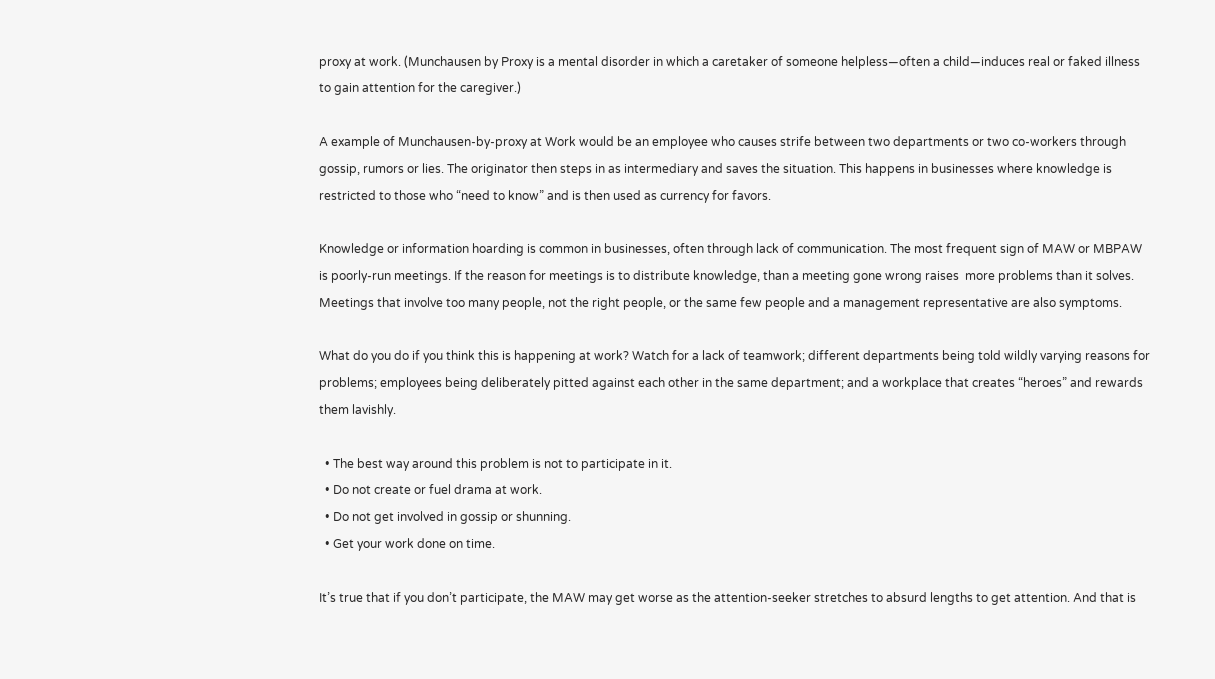proxy at work. (Munchausen by Proxy is a mental disorder in which a caretaker of someone helpless—often a child—induces real or faked illness to gain attention for the caregiver.)

A example of Munchausen-by-proxy at Work would be an employee who causes strife between two departments or two co-workers through gossip, rumors or lies. The originator then steps in as intermediary and saves the situation. This happens in businesses where knowledge is restricted to those who “need to know” and is then used as currency for favors.

Knowledge or information hoarding is common in businesses, often through lack of communication. The most frequent sign of MAW or MBPAW is poorly-run meetings. If the reason for meetings is to distribute knowledge, than a meeting gone wrong raises  more problems than it solves. Meetings that involve too many people, not the right people, or the same few people and a management representative are also symptoms.

What do you do if you think this is happening at work? Watch for a lack of teamwork; different departments being told wildly varying reasons for problems; employees being deliberately pitted against each other in the same department; and a workplace that creates “heroes” and rewards them lavishly.

  • The best way around this problem is not to participate in it.
  • Do not create or fuel drama at work.
  • Do not get involved in gossip or shunning.
  • Get your work done on time.

It’s true that if you don’t participate, the MAW may get worse as the attention-seeker stretches to absurd lengths to get attention. And that is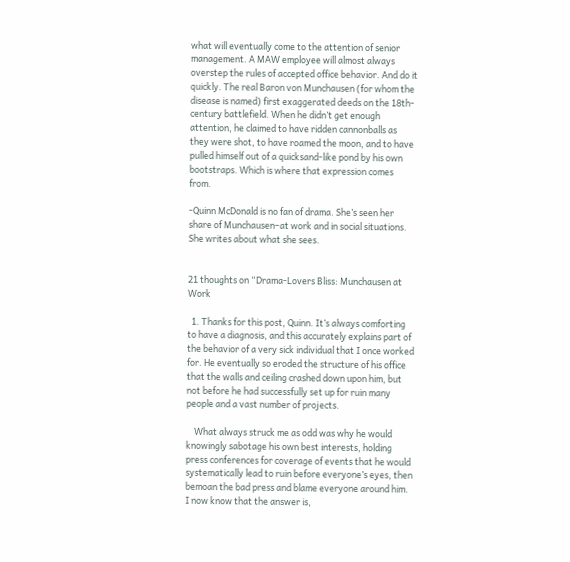what will eventually come to the attention of senior management. A MAW employee will almost always overstep the rules of accepted office behavior. And do it quickly. The real Baron von Munchausen (for whom the disease is named) first exaggerated deeds on the 18th-century battlefield. When he didn’t get enough attention, he claimed to have ridden cannonballs as they were shot, to have roamed the moon, and to have pulled himself out of a quicksand-like pond by his own bootstraps. Which is where that expression comes from.

-Quinn McDonald is no fan of drama. She’s seen her share of Munchausen–at work and in social situations. She writes about what she sees.


21 thoughts on “Drama-Lovers Bliss: Munchausen at Work

  1. Thanks for this post, Quinn. It’s always comforting to have a diagnosis, and this accurately explains part of the behavior of a very sick individual that I once worked for. He eventually so eroded the structure of his office that the walls and ceiling crashed down upon him, but not before he had successfully set up for ruin many people and a vast number of projects.

    What always struck me as odd was why he would knowingly sabotage his own best interests, holding press conferences for coverage of events that he would systematically lead to ruin before everyone’s eyes, then bemoan the bad press and blame everyone around him. I now know that the answer is,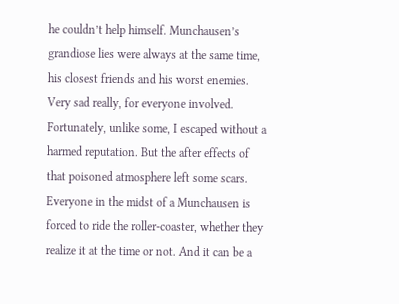he couldn’t help himself. Munchausen’s grandiose lies were always at the same time, his closest friends and his worst enemies. Very sad really, for everyone involved. Fortunately, unlike some, I escaped without a harmed reputation. But the after effects of that poisoned atmosphere left some scars. Everyone in the midst of a Munchausen is forced to ride the roller-coaster, whether they realize it at the time or not. And it can be a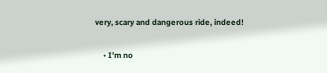very, scary and dangerous ride, indeed!

    • I’m no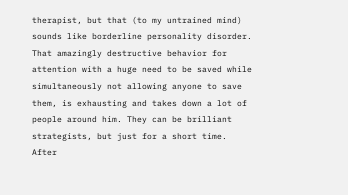therapist, but that (to my untrained mind) sounds like borderline personality disorder. That amazingly destructive behavior for attention with a huge need to be saved while simultaneously not allowing anyone to save them, is exhausting and takes down a lot of people around him. They can be brilliant strategists, but just for a short time. After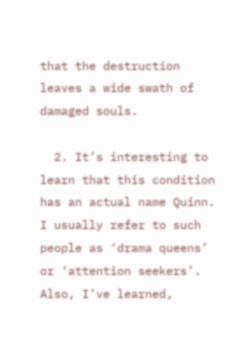that the destruction leaves a wide swath of damaged souls.

  2. It’s interesting to learn that this condition has an actual name Quinn. I usually refer to such people as ‘drama queens’ or ‘attention seekers’. Also, I’ve learned,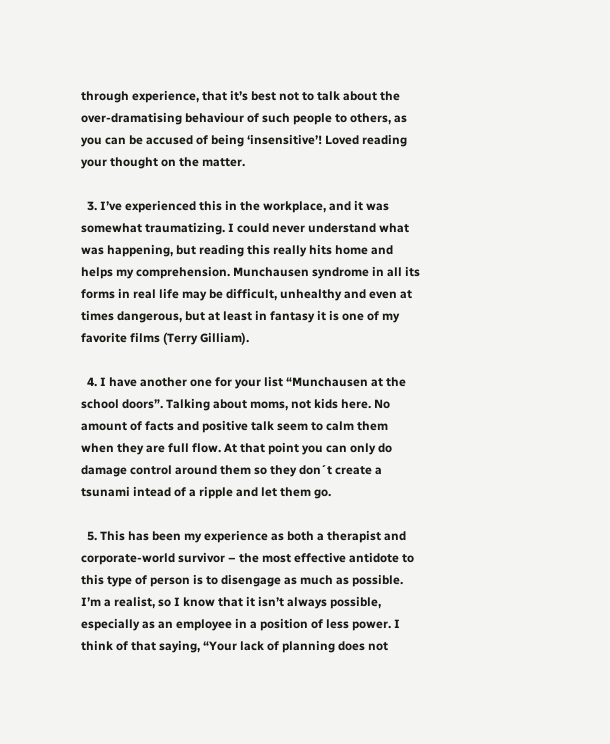through experience, that it’s best not to talk about the over-dramatising behaviour of such people to others, as you can be accused of being ‘insensitive’! Loved reading your thought on the matter.

  3. I’ve experienced this in the workplace, and it was somewhat traumatizing. I could never understand what was happening, but reading this really hits home and helps my comprehension. Munchausen syndrome in all its forms in real life may be difficult, unhealthy and even at times dangerous, but at least in fantasy it is one of my favorite films (Terry Gilliam).

  4. I have another one for your list “Munchausen at the school doors”. Talking about moms, not kids here. No amount of facts and positive talk seem to calm them when they are full flow. At that point you can only do damage control around them so they don´t create a tsunami intead of a ripple and let them go.

  5. This has been my experience as both a therapist and corporate-world survivor – the most effective antidote to this type of person is to disengage as much as possible. I’m a realist, so I know that it isn’t always possible, especially as an employee in a position of less power. I think of that saying, “Your lack of planning does not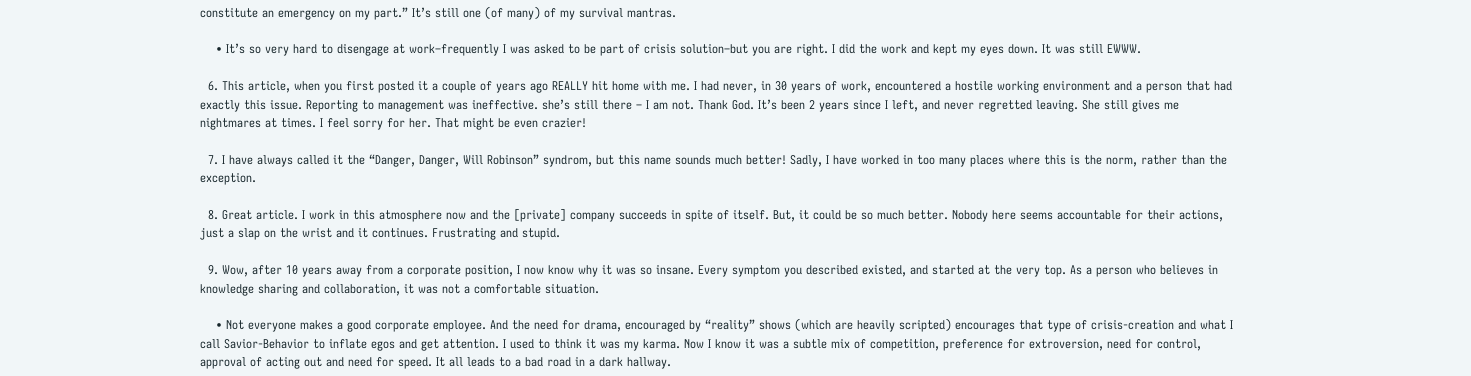constitute an emergency on my part.” It’s still one (of many) of my survival mantras.

    • It’s so very hard to disengage at work–frequently I was asked to be part of crisis solution–but you are right. I did the work and kept my eyes down. It was still EWWW.

  6. This article, when you first posted it a couple of years ago REALLY hit home with me. I had never, in 30 years of work, encountered a hostile working environment and a person that had exactly this issue. Reporting to management was ineffective. she’s still there – I am not. Thank God. It’s been 2 years since I left, and never regretted leaving. She still gives me nightmares at times. I feel sorry for her. That might be even crazier!

  7. I have always called it the “Danger, Danger, Will Robinson” syndrom, but this name sounds much better! Sadly, I have worked in too many places where this is the norm, rather than the exception.

  8. Great article. I work in this atmosphere now and the [private] company succeeds in spite of itself. But, it could be so much better. Nobody here seems accountable for their actions, just a slap on the wrist and it continues. Frustrating and stupid.

  9. Wow, after 10 years away from a corporate position, I now know why it was so insane. Every symptom you described existed, and started at the very top. As a person who believes in knowledge sharing and collaboration, it was not a comfortable situation.

    • Not everyone makes a good corporate employee. And the need for drama, encouraged by “reality” shows (which are heavily scripted) encourages that type of crisis-creation and what I call Savior-Behavior to inflate egos and get attention. I used to think it was my karma. Now I know it was a subtle mix of competition, preference for extroversion, need for control, approval of acting out and need for speed. It all leads to a bad road in a dark hallway.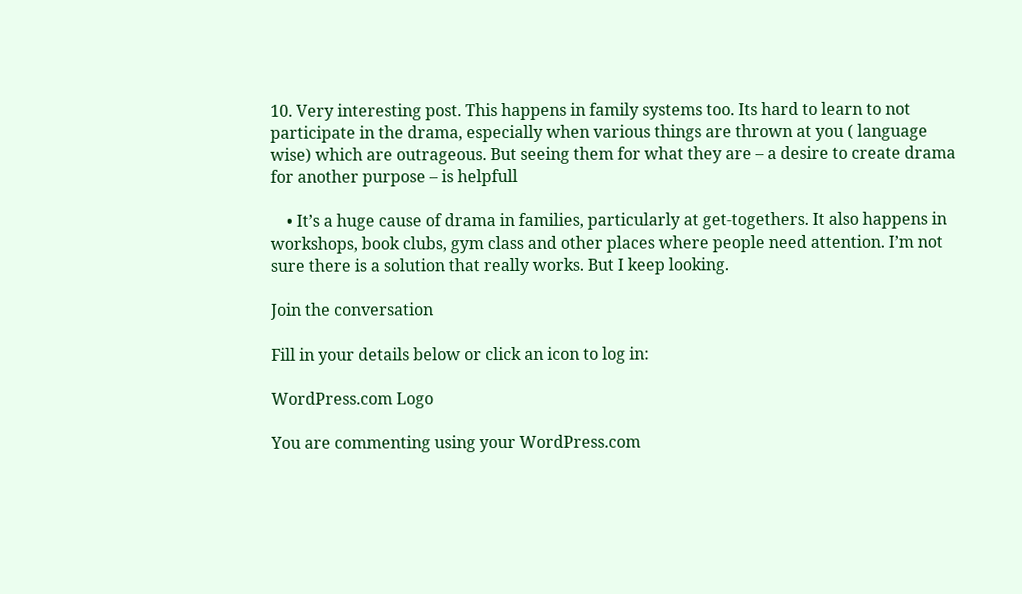10. Very interesting post. This happens in family systems too. Its hard to learn to not participate in the drama, especially when various things are thrown at you ( language wise) which are outrageous. But seeing them for what they are – a desire to create drama for another purpose – is helpfull

    • It’s a huge cause of drama in families, particularly at get-togethers. It also happens in workshops, book clubs, gym class and other places where people need attention. I’m not sure there is a solution that really works. But I keep looking.

Join the conversation

Fill in your details below or click an icon to log in:

WordPress.com Logo

You are commenting using your WordPress.com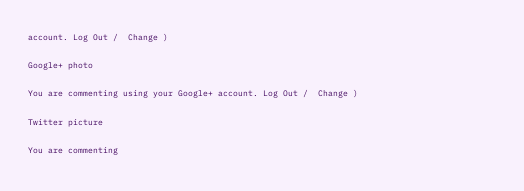account. Log Out /  Change )

Google+ photo

You are commenting using your Google+ account. Log Out /  Change )

Twitter picture

You are commenting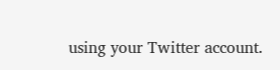using your Twitter account.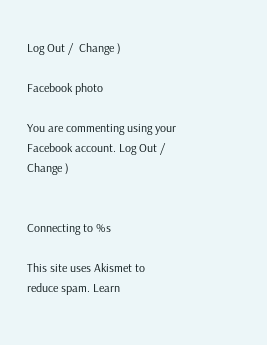Log Out /  Change )

Facebook photo

You are commenting using your Facebook account. Log Out /  Change )


Connecting to %s

This site uses Akismet to reduce spam. Learn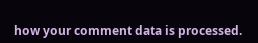how your comment data is processed.